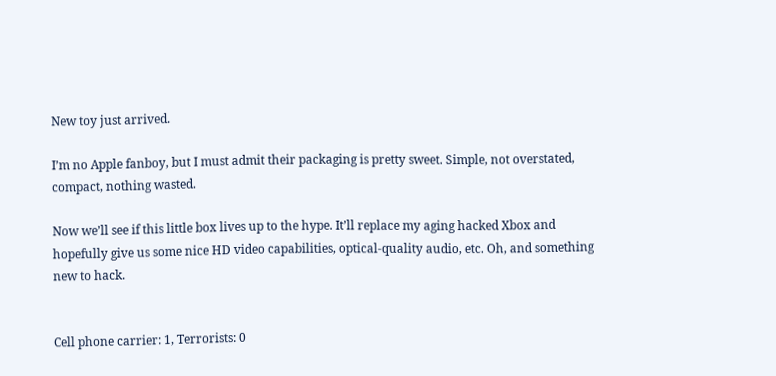New toy just arrived.

I’m no Apple fanboy, but I must admit their packaging is pretty sweet. Simple, not overstated, compact, nothing wasted.

Now we’ll see if this little box lives up to the hype. It’ll replace my aging hacked Xbox and hopefully give us some nice HD video capabilities, optical-quality audio, etc. Oh, and something new to hack.


Cell phone carrier: 1, Terrorists: 0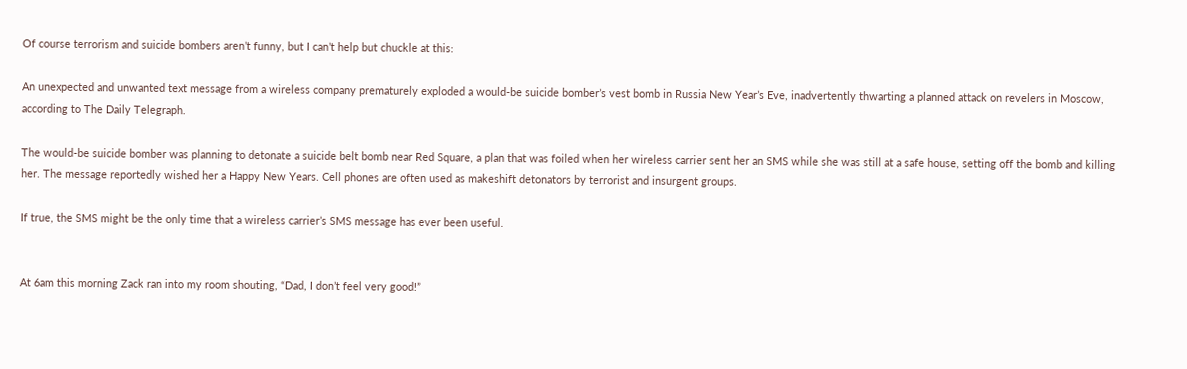Of course terrorism and suicide bombers aren’t funny, but I can’t help but chuckle at this:

An unexpected and unwanted text message from a wireless company prematurely exploded a would-be suicide bomber’s vest bomb in Russia New Year’s Eve, inadvertently thwarting a planned attack on revelers in Moscow, according to The Daily Telegraph.

The would-be suicide bomber was planning to detonate a suicide belt bomb near Red Square, a plan that was foiled when her wireless carrier sent her an SMS while she was still at a safe house, setting off the bomb and killing her. The message reportedly wished her a Happy New Years. Cell phones are often used as makeshift detonators by terrorist and insurgent groups.

If true, the SMS might be the only time that a wireless carrier’s SMS message has ever been useful.


At 6am this morning Zack ran into my room shouting, “Dad, I don’t feel very good!”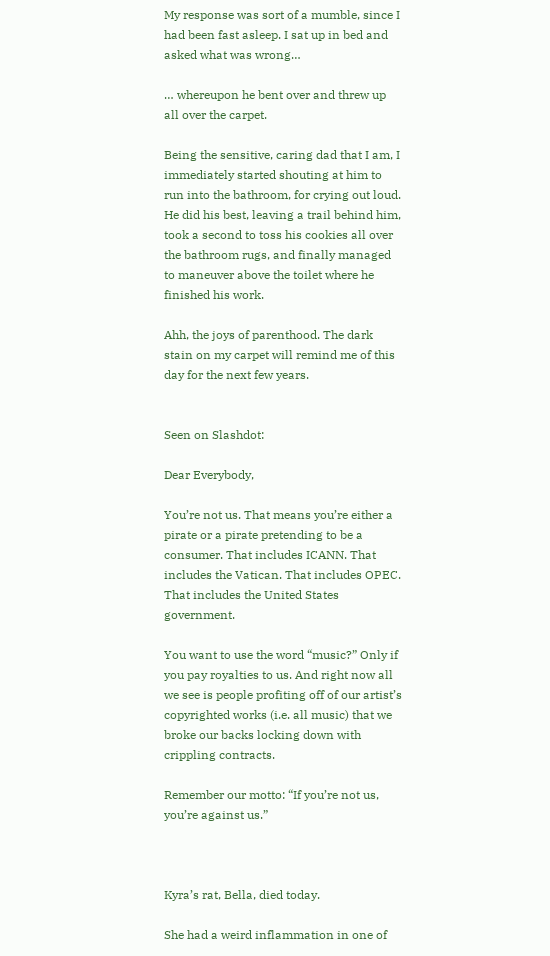My response was sort of a mumble, since I had been fast asleep. I sat up in bed and asked what was wrong…

… whereupon he bent over and threw up all over the carpet.

Being the sensitive, caring dad that I am, I immediately started shouting at him to run into the bathroom, for crying out loud. He did his best, leaving a trail behind him, took a second to toss his cookies all over the bathroom rugs, and finally managed to maneuver above the toilet where he finished his work.

Ahh, the joys of parenthood. The dark stain on my carpet will remind me of this day for the next few years.


Seen on Slashdot:

Dear Everybody,

You’re not us. That means you’re either a pirate or a pirate pretending to be a consumer. That includes ICANN. That includes the Vatican. That includes OPEC. That includes the United States government.

You want to use the word “music?” Only if you pay royalties to us. And right now all we see is people profiting off of our artist’s copyrighted works (i.e. all music) that we broke our backs locking down with crippling contracts.

Remember our motto: “If you’re not us, you’re against us.”



Kyra’s rat, Bella, died today.

She had a weird inflammation in one of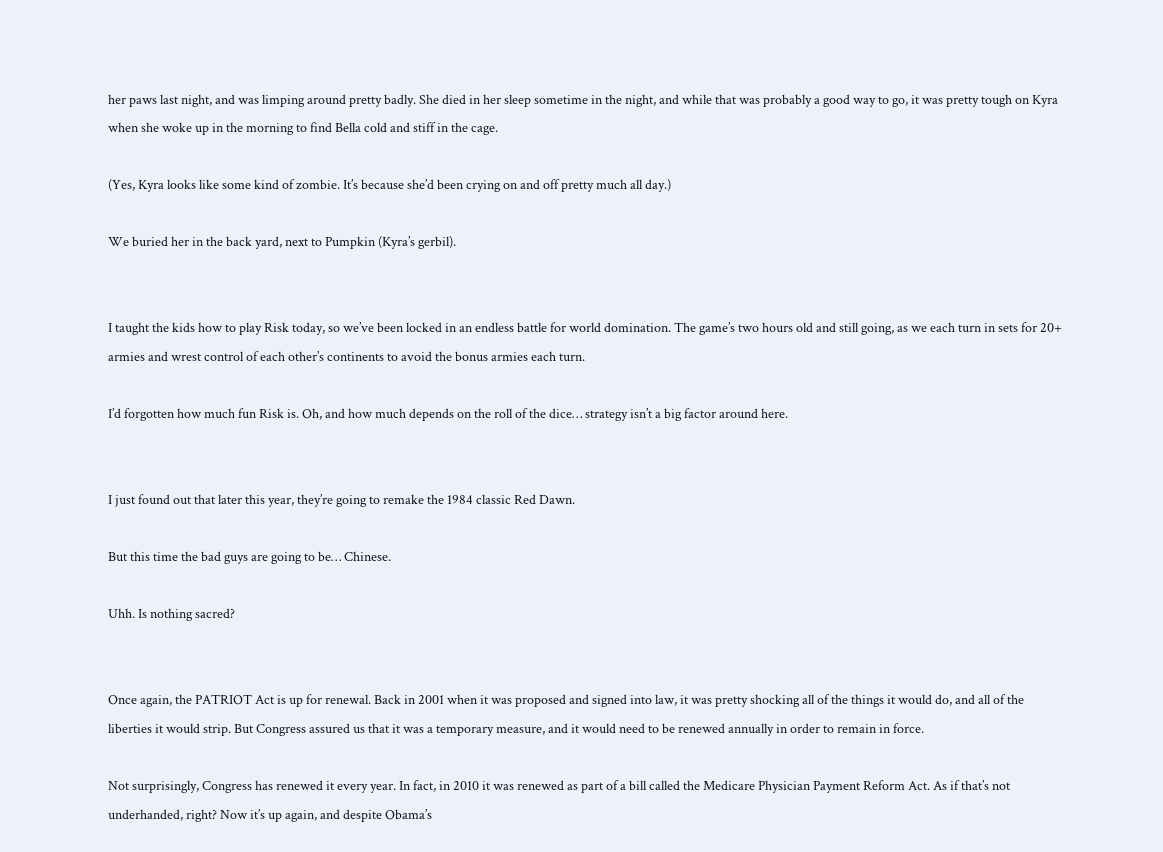her paws last night, and was limping around pretty badly. She died in her sleep sometime in the night, and while that was probably a good way to go, it was pretty tough on Kyra when she woke up in the morning to find Bella cold and stiff in the cage.

(Yes, Kyra looks like some kind of zombie. It’s because she’d been crying on and off pretty much all day.)

We buried her in the back yard, next to Pumpkin (Kyra’s gerbil).


I taught the kids how to play Risk today, so we’ve been locked in an endless battle for world domination. The game’s two hours old and still going, as we each turn in sets for 20+ armies and wrest control of each other’s continents to avoid the bonus armies each turn.

I’d forgotten how much fun Risk is. Oh, and how much depends on the roll of the dice… strategy isn’t a big factor around here.


I just found out that later this year, they’re going to remake the 1984 classic Red Dawn.

But this time the bad guys are going to be… Chinese.

Uhh. Is nothing sacred?


Once again, the PATRIOT Act is up for renewal. Back in 2001 when it was proposed and signed into law, it was pretty shocking all of the things it would do, and all of the liberties it would strip. But Congress assured us that it was a temporary measure, and it would need to be renewed annually in order to remain in force.

Not surprisingly, Congress has renewed it every year. In fact, in 2010 it was renewed as part of a bill called the Medicare Physician Payment Reform Act. As if that’s not underhanded, right? Now it’s up again, and despite Obama’s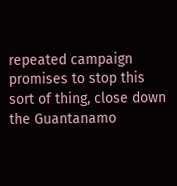repeated campaign promises to stop this sort of thing, close down the Guantanamo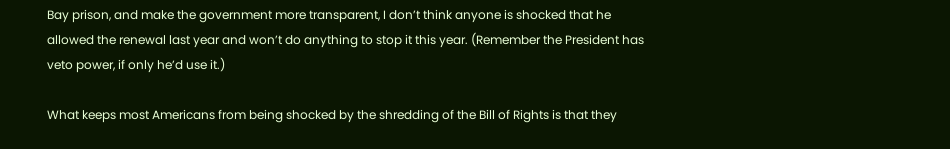Bay prison, and make the government more transparent, I don’t think anyone is shocked that he allowed the renewal last year and won’t do anything to stop it this year. (Remember the President has veto power, if only he’d use it.)

What keeps most Americans from being shocked by the shredding of the Bill of Rights is that they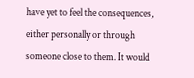have yet to feel the consequences, either personally or through someone close to them. It would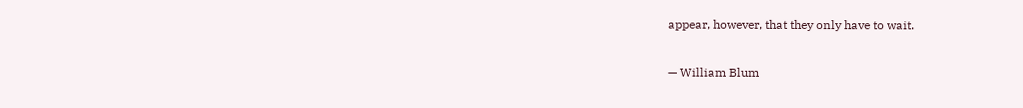appear, however, that they only have to wait.

— William Blum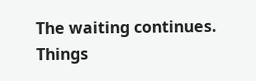The waiting continues. Things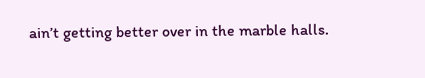ain’t getting better over in the marble halls.